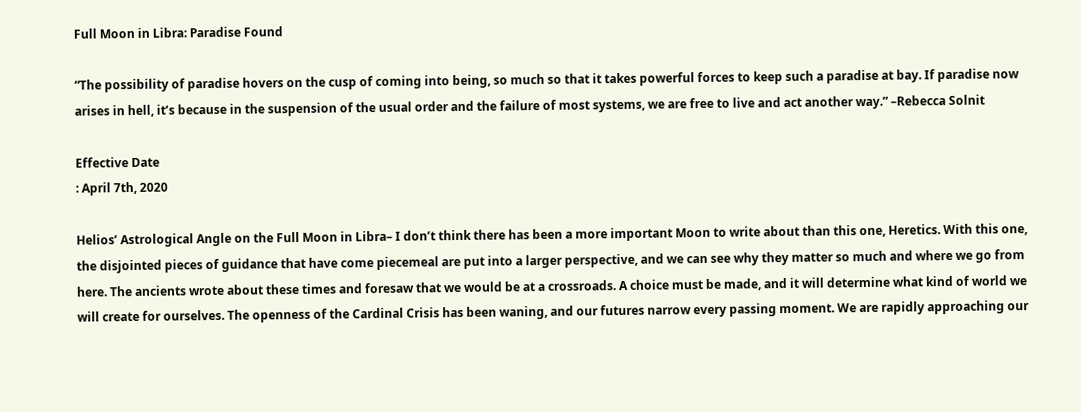Full Moon in Libra: Paradise Found

“The possibility of paradise hovers on the cusp of coming into being, so much so that it takes powerful forces to keep such a paradise at bay. If paradise now arises in hell, it’s because in the suspension of the usual order and the failure of most systems, we are free to live and act another way.” –Rebecca Solnit

Effective Date
: April 7th, 2020

Helios’ Astrological Angle on the Full Moon in Libra– I don’t think there has been a more important Moon to write about than this one, Heretics. With this one, the disjointed pieces of guidance that have come piecemeal are put into a larger perspective, and we can see why they matter so much and where we go from here. The ancients wrote about these times and foresaw that we would be at a crossroads. A choice must be made, and it will determine what kind of world we will create for ourselves. The openness of the Cardinal Crisis has been waning, and our futures narrow every passing moment. We are rapidly approaching our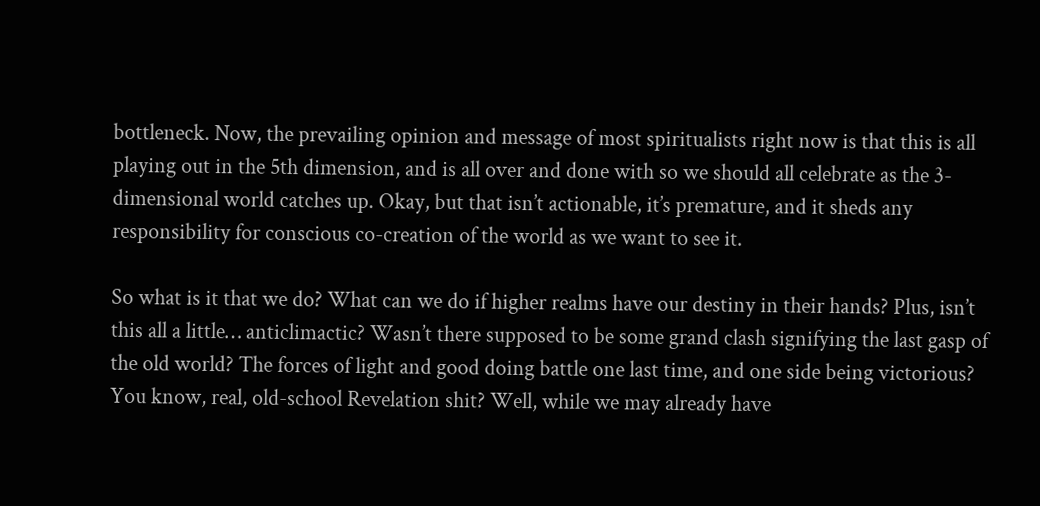bottleneck. Now, the prevailing opinion and message of most spiritualists right now is that this is all playing out in the 5th dimension, and is all over and done with so we should all celebrate as the 3-dimensional world catches up. Okay, but that isn’t actionable, it’s premature, and it sheds any responsibility for conscious co-creation of the world as we want to see it.

So what is it that we do? What can we do if higher realms have our destiny in their hands? Plus, isn’t this all a little… anticlimactic? Wasn’t there supposed to be some grand clash signifying the last gasp of the old world? The forces of light and good doing battle one last time, and one side being victorious? You know, real, old-school Revelation shit? Well, while we may already have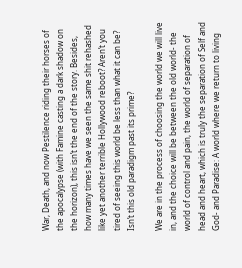War, Death, and now Pestilence riding their horses of the apocalypse (with Famine casting a dark shadow on the horizon), this isn’t the end of the story. Besides, how many times have we seen the same shit rehashed like yet another terrible Hollywood reboot? Aren’t you tired of seeing this world be less than what it can be? Isn’t this old paradigm past its prime?

We are in the process of choosing the world we will live in, and the choice will be between the old world- the world of control and pain, the world of separation of head and heart, which is truly the separation of Self and God- and Paradise: A world where we return to living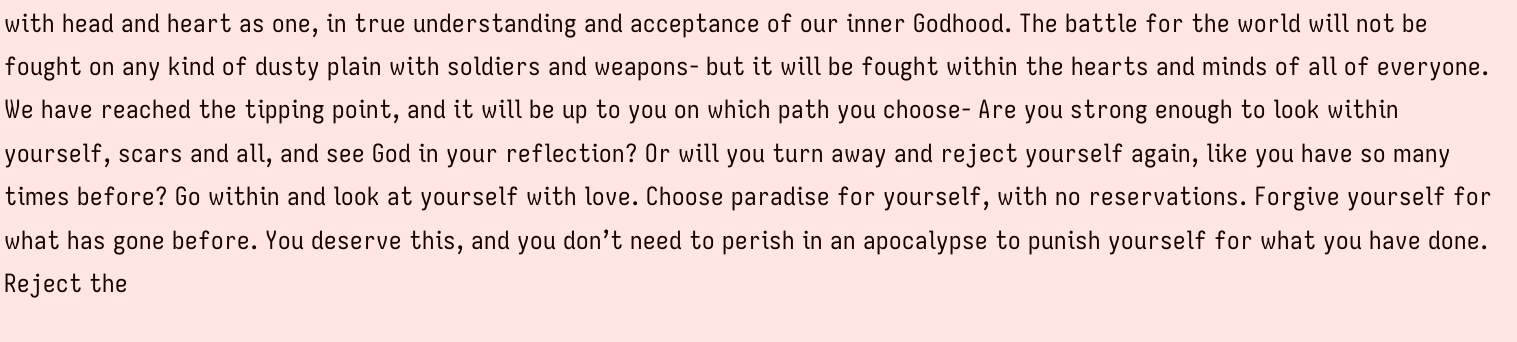with head and heart as one, in true understanding and acceptance of our inner Godhood. The battle for the world will not be fought on any kind of dusty plain with soldiers and weapons- but it will be fought within the hearts and minds of all of everyone. We have reached the tipping point, and it will be up to you on which path you choose- Are you strong enough to look within yourself, scars and all, and see God in your reflection? Or will you turn away and reject yourself again, like you have so many times before? Go within and look at yourself with love. Choose paradise for yourself, with no reservations. Forgive yourself for what has gone before. You deserve this, and you don’t need to perish in an apocalypse to punish yourself for what you have done. Reject the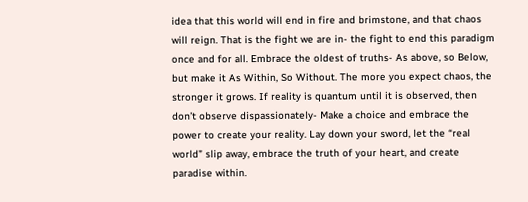idea that this world will end in fire and brimstone, and that chaos will reign. That is the fight we are in- the fight to end this paradigm once and for all. Embrace the oldest of truths- As above, so Below, but make it As Within, So Without. The more you expect chaos, the stronger it grows. If reality is quantum until it is observed, then don’t observe dispassionately- Make a choice and embrace the power to create your reality. Lay down your sword, let the “real world” slip away, embrace the truth of your heart, and create paradise within.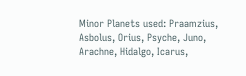Minor Planets used: Praamzius, Asbolus, Orius, Psyche, Juno, Arachne, Hidalgo, Icarus,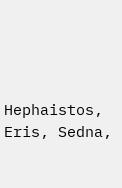Hephaistos, Eris, Sedna,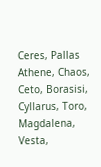Ceres, Pallas Athene, Chaos, Ceto, Borasisi, Cyllarus, Toro, Magdalena, Vesta,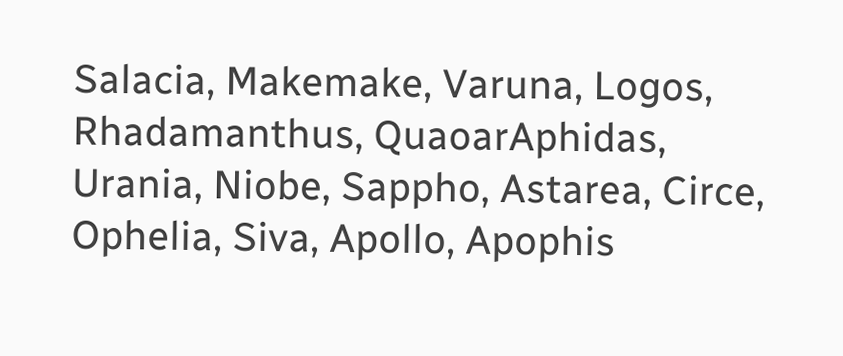Salacia, Makemake, Varuna, Logos, Rhadamanthus, QuaoarAphidas, Urania, Niobe, Sappho, Astarea, Circe, Ophelia, Siva, Apollo, Apophis